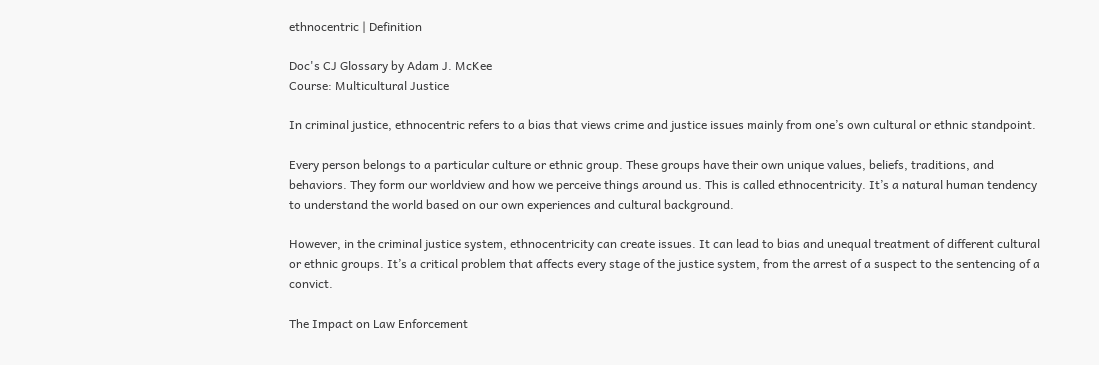ethnocentric | Definition

Doc's CJ Glossary by Adam J. McKee
Course: Multicultural Justice

In criminal justice, ethnocentric refers to a bias that views crime and justice issues mainly from one’s own cultural or ethnic standpoint.

Every person belongs to a particular culture or ethnic group. These groups have their own unique values, beliefs, traditions, and behaviors. They form our worldview and how we perceive things around us. This is called ethnocentricity. It’s a natural human tendency to understand the world based on our own experiences and cultural background.

However, in the criminal justice system, ethnocentricity can create issues. It can lead to bias and unequal treatment of different cultural or ethnic groups. It’s a critical problem that affects every stage of the justice system, from the arrest of a suspect to the sentencing of a convict.

The Impact on Law Enforcement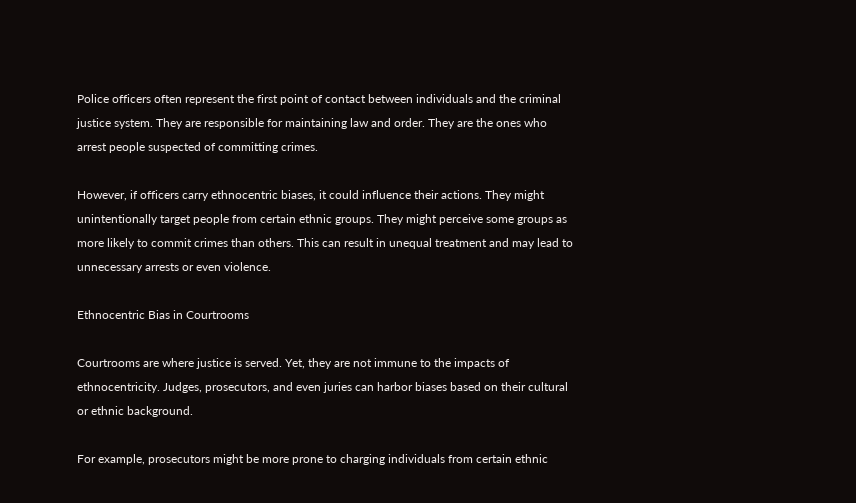Police officers often represent the first point of contact between individuals and the criminal justice system. They are responsible for maintaining law and order. They are the ones who arrest people suspected of committing crimes.

However, if officers carry ethnocentric biases, it could influence their actions. They might unintentionally target people from certain ethnic groups. They might perceive some groups as more likely to commit crimes than others. This can result in unequal treatment and may lead to unnecessary arrests or even violence.

Ethnocentric Bias in Courtrooms

Courtrooms are where justice is served. Yet, they are not immune to the impacts of ethnocentricity. Judges, prosecutors, and even juries can harbor biases based on their cultural or ethnic background.

For example, prosecutors might be more prone to charging individuals from certain ethnic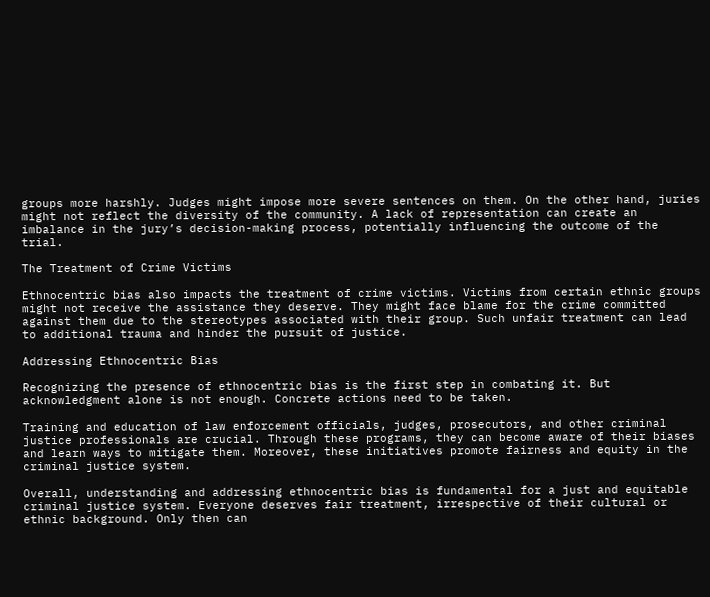groups more harshly. Judges might impose more severe sentences on them. On the other hand, juries might not reflect the diversity of the community. A lack of representation can create an imbalance in the jury’s decision-making process, potentially influencing the outcome of the trial.

The Treatment of Crime Victims

Ethnocentric bias also impacts the treatment of crime victims. Victims from certain ethnic groups might not receive the assistance they deserve. They might face blame for the crime committed against them due to the stereotypes associated with their group. Such unfair treatment can lead to additional trauma and hinder the pursuit of justice.

Addressing Ethnocentric Bias

Recognizing the presence of ethnocentric bias is the first step in combating it. But acknowledgment alone is not enough. Concrete actions need to be taken.

Training and education of law enforcement officials, judges, prosecutors, and other criminal justice professionals are crucial. Through these programs, they can become aware of their biases and learn ways to mitigate them. Moreover, these initiatives promote fairness and equity in the criminal justice system.

Overall, understanding and addressing ethnocentric bias is fundamental for a just and equitable criminal justice system. Everyone deserves fair treatment, irrespective of their cultural or ethnic background. Only then can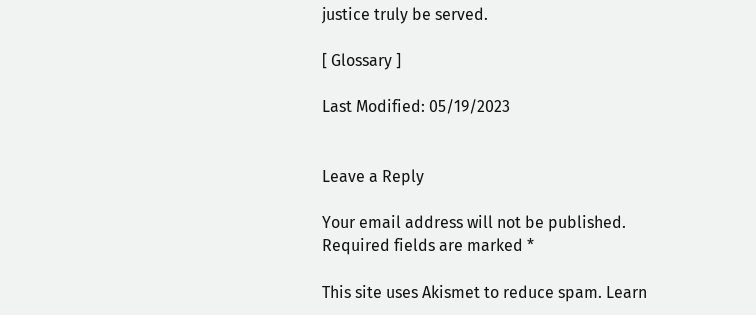justice truly be served.

[ Glossary ]

Last Modified: 05/19/2023


Leave a Reply

Your email address will not be published. Required fields are marked *

This site uses Akismet to reduce spam. Learn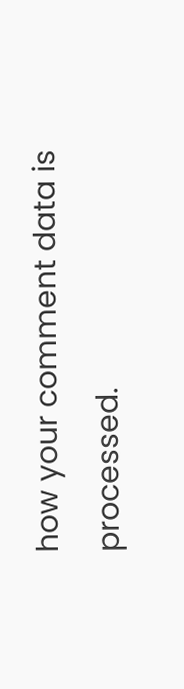how your comment data is processed.